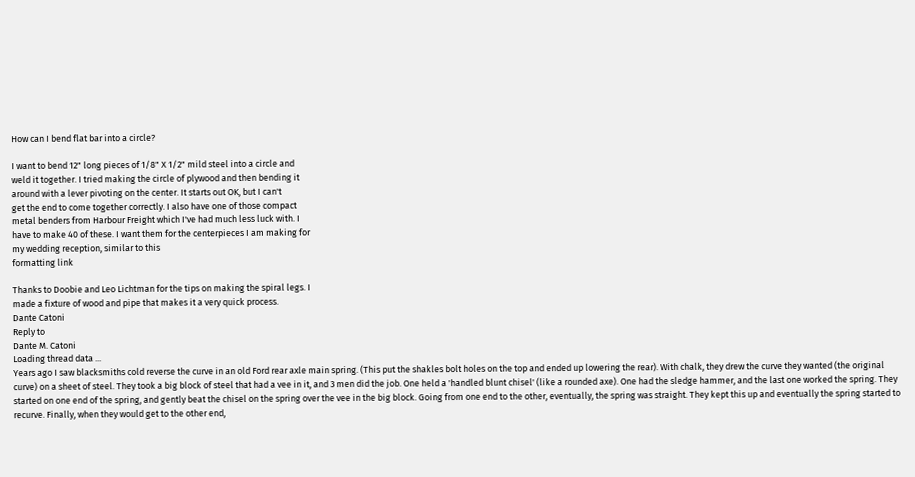How can I bend flat bar into a circle?

I want to bend 12" long pieces of 1/8" X 1/2" mild steel into a circle and
weld it together. I tried making the circle of plywood and then bending it
around with a lever pivoting on the center. It starts out OK, but I can't
get the end to come together correctly. I also have one of those compact
metal benders from Harbour Freight which I've had much less luck with. I
have to make 40 of these. I want them for the centerpieces I am making for
my wedding reception, similar to this
formatting link

Thanks to Doobie and Leo Lichtman for the tips on making the spiral legs. I
made a fixture of wood and pipe that makes it a very quick process.
Dante Catoni
Reply to
Dante M. Catoni
Loading thread data ...
Years ago I saw blacksmiths cold reverse the curve in an old Ford rear axle main spring. (This put the shakles bolt holes on the top and ended up lowering the rear). With chalk, they drew the curve they wanted (the original curve) on a sheet of steel. They took a big block of steel that had a vee in it, and 3 men did the job. One held a 'handled blunt chisel' (like a rounded axe). One had the sledge hammer, and the last one worked the spring. They started on one end of the spring, and gently beat the chisel on the spring over the vee in the big block. Going from one end to the other, eventually, the spring was straight. They kept this up and eventually the spring started to recurve. Finally, when they would get to the other end,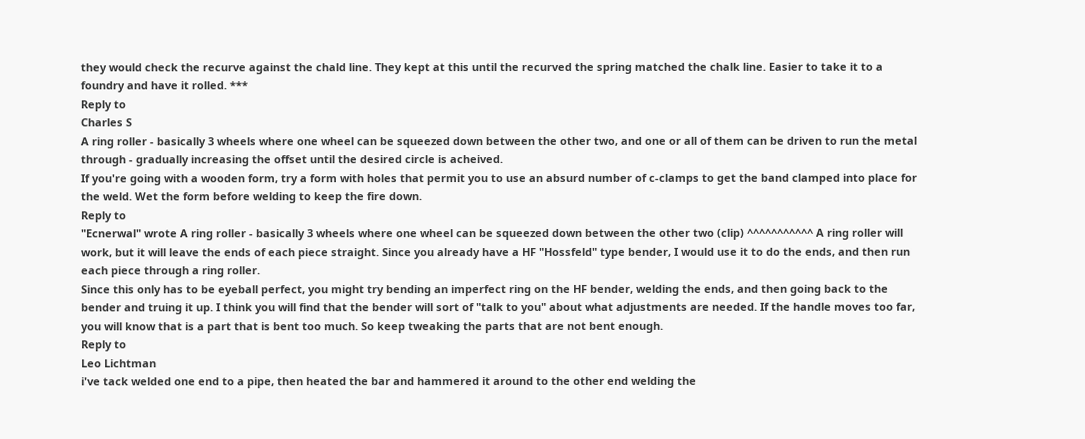they would check the recurve against the chald line. They kept at this until the recurved the spring matched the chalk line. Easier to take it to a foundry and have it rolled. ***
Reply to
Charles S
A ring roller - basically 3 wheels where one wheel can be squeezed down between the other two, and one or all of them can be driven to run the metal through - gradually increasing the offset until the desired circle is acheived.
If you're going with a wooden form, try a form with holes that permit you to use an absurd number of c-clamps to get the band clamped into place for the weld. Wet the form before welding to keep the fire down.
Reply to
"Ecnerwal" wrote A ring roller - basically 3 wheels where one wheel can be squeezed down between the other two (clip) ^^^^^^^^^^^ A ring roller will work, but it will leave the ends of each piece straight. Since you already have a HF "Hossfeld" type bender, I would use it to do the ends, and then run each piece through a ring roller.
Since this only has to be eyeball perfect, you might try bending an imperfect ring on the HF bender, welding the ends, and then going back to the bender and truing it up. I think you will find that the bender will sort of "talk to you" about what adjustments are needed. If the handle moves too far, you will know that is a part that is bent too much. So keep tweaking the parts that are not bent enough.
Reply to
Leo Lichtman
i've tack welded one end to a pipe, then heated the bar and hammered it around to the other end welding the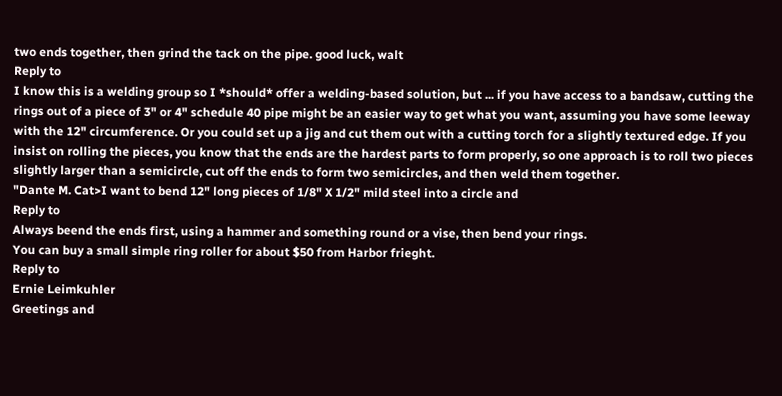two ends together, then grind the tack on the pipe. good luck, walt
Reply to
I know this is a welding group so I *should* offer a welding-based solution, but ... if you have access to a bandsaw, cutting the rings out of a piece of 3" or 4" schedule 40 pipe might be an easier way to get what you want, assuming you have some leeway with the 12" circumference. Or you could set up a jig and cut them out with a cutting torch for a slightly textured edge. If you insist on rolling the pieces, you know that the ends are the hardest parts to form properly, so one approach is to roll two pieces slightly larger than a semicircle, cut off the ends to form two semicircles, and then weld them together.
"Dante M. Cat>I want to bend 12" long pieces of 1/8" X 1/2" mild steel into a circle and
Reply to
Always beend the ends first, using a hammer and something round or a vise, then bend your rings.
You can buy a small simple ring roller for about $50 from Harbor frieght.
Reply to
Ernie Leimkuhler
Greetings and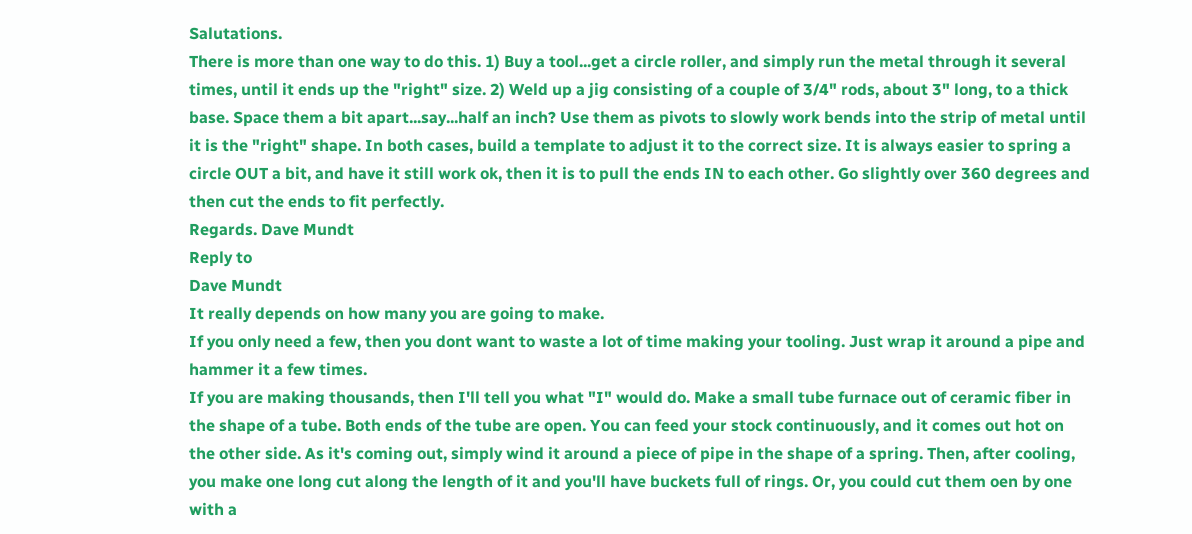Salutations.
There is more than one way to do this. 1) Buy a tool...get a circle roller, and simply run the metal through it several times, until it ends up the "right" size. 2) Weld up a jig consisting of a couple of 3/4" rods, about 3" long, to a thick base. Space them a bit apart...say...half an inch? Use them as pivots to slowly work bends into the strip of metal until it is the "right" shape. In both cases, build a template to adjust it to the correct size. It is always easier to spring a circle OUT a bit, and have it still work ok, then it is to pull the ends IN to each other. Go slightly over 360 degrees and then cut the ends to fit perfectly.
Regards. Dave Mundt
Reply to
Dave Mundt
It really depends on how many you are going to make.
If you only need a few, then you dont want to waste a lot of time making your tooling. Just wrap it around a pipe and hammer it a few times.
If you are making thousands, then I'll tell you what "I" would do. Make a small tube furnace out of ceramic fiber in the shape of a tube. Both ends of the tube are open. You can feed your stock continuously, and it comes out hot on the other side. As it's coming out, simply wind it around a piece of pipe in the shape of a spring. Then, after cooling, you make one long cut along the length of it and you'll have buckets full of rings. Or, you could cut them oen by one with a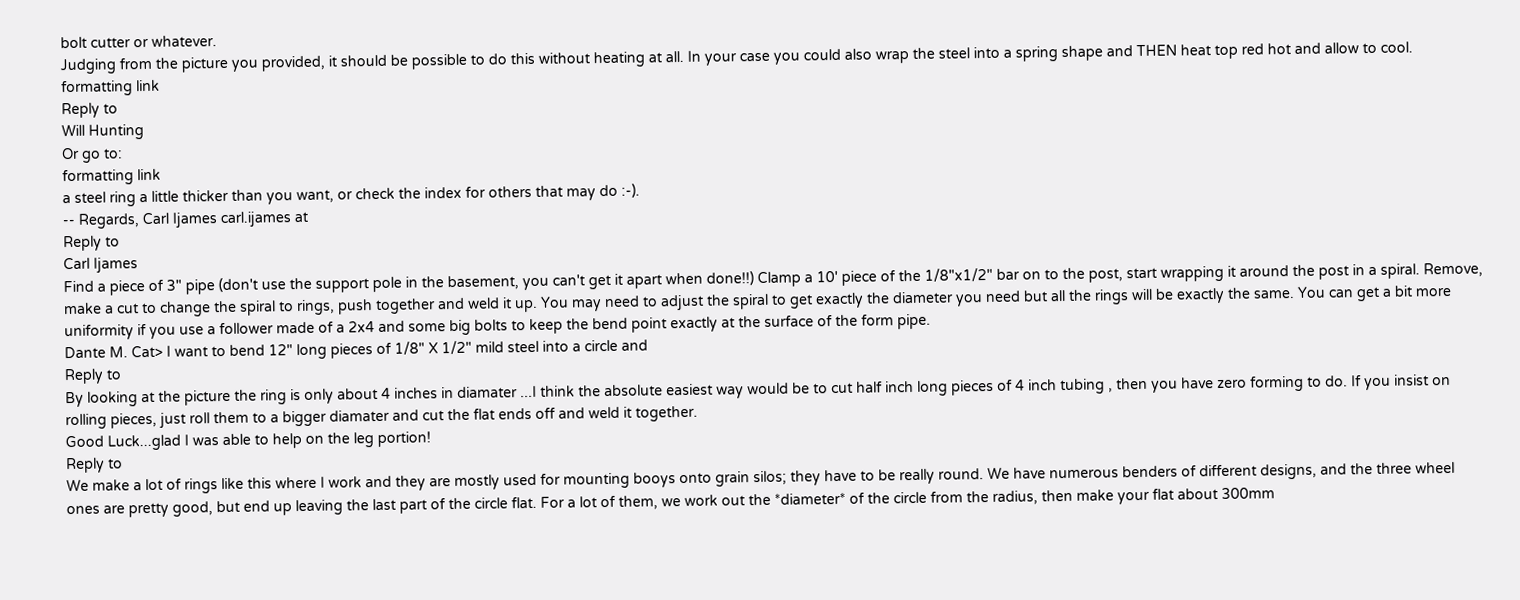bolt cutter or whatever.
Judging from the picture you provided, it should be possible to do this without heating at all. In your case you could also wrap the steel into a spring shape and THEN heat top red hot and allow to cool.
formatting link
Reply to
Will Hunting
Or go to:
formatting link
a steel ring a little thicker than you want, or check the index for others that may do :-).
-- Regards, Carl Ijames carl.ijames at
Reply to
Carl Ijames
Find a piece of 3" pipe (don't use the support pole in the basement, you can't get it apart when done!!) Clamp a 10' piece of the 1/8"x1/2" bar on to the post, start wrapping it around the post in a spiral. Remove, make a cut to change the spiral to rings, push together and weld it up. You may need to adjust the spiral to get exactly the diameter you need but all the rings will be exactly the same. You can get a bit more uniformity if you use a follower made of a 2x4 and some big bolts to keep the bend point exactly at the surface of the form pipe.
Dante M. Cat> I want to bend 12" long pieces of 1/8" X 1/2" mild steel into a circle and
Reply to
By looking at the picture the ring is only about 4 inches in diamater ...I think the absolute easiest way would be to cut half inch long pieces of 4 inch tubing , then you have zero forming to do. If you insist on rolling pieces, just roll them to a bigger diamater and cut the flat ends off and weld it together.
Good Luck...glad I was able to help on the leg portion!
Reply to
We make a lot of rings like this where I work and they are mostly used for mounting booys onto grain silos; they have to be really round. We have numerous benders of different designs, and the three wheel ones are pretty good, but end up leaving the last part of the circle flat. For a lot of them, we work out the *diameter* of the circle from the radius, then make your flat about 300mm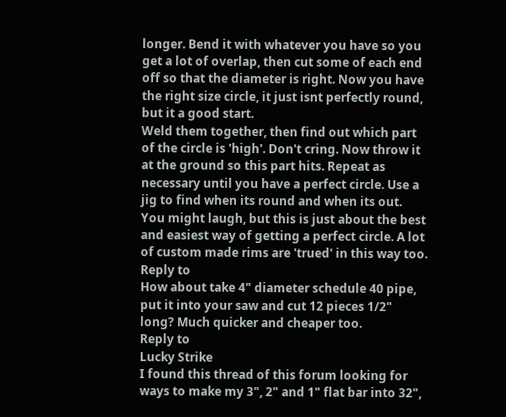longer. Bend it with whatever you have so you get a lot of overlap, then cut some of each end off so that the diameter is right. Now you have the right size circle, it just isnt perfectly round, but it a good start.
Weld them together, then find out which part of the circle is 'high'. Don't cring. Now throw it at the ground so this part hits. Repeat as necessary until you have a perfect circle. Use a jig to find when its round and when its out.
You might laugh, but this is just about the best and easiest way of getting a perfect circle. A lot of custom made rims are 'trued' in this way too.
Reply to
How about take 4" diameter schedule 40 pipe, put it into your saw and cut 12 pieces 1/2" long? Much quicker and cheaper too.
Reply to
Lucky Strike
I found this thread of this forum looking for ways to make my 3", 2" and 1" flat bar into 32",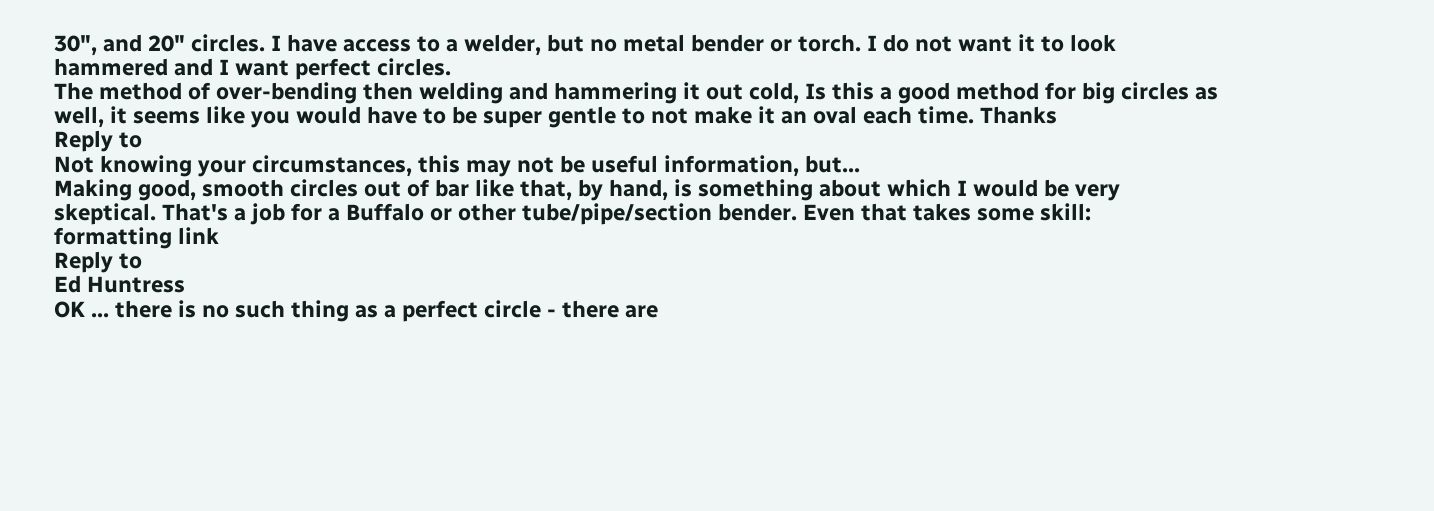30", and 20" circles. I have access to a welder, but no metal bender or torch. I do not want it to look hammered and I want perfect circles.
The method of over-bending then welding and hammering it out cold, Is this a good method for big circles as well, it seems like you would have to be super gentle to not make it an oval each time. Thanks
Reply to
Not knowing your circumstances, this may not be useful information, but...
Making good, smooth circles out of bar like that, by hand, is something about which I would be very skeptical. That's a job for a Buffalo or other tube/pipe/section bender. Even that takes some skill:
formatting link
Reply to
Ed Huntress
OK ... there is no such thing as a perfect circle - there are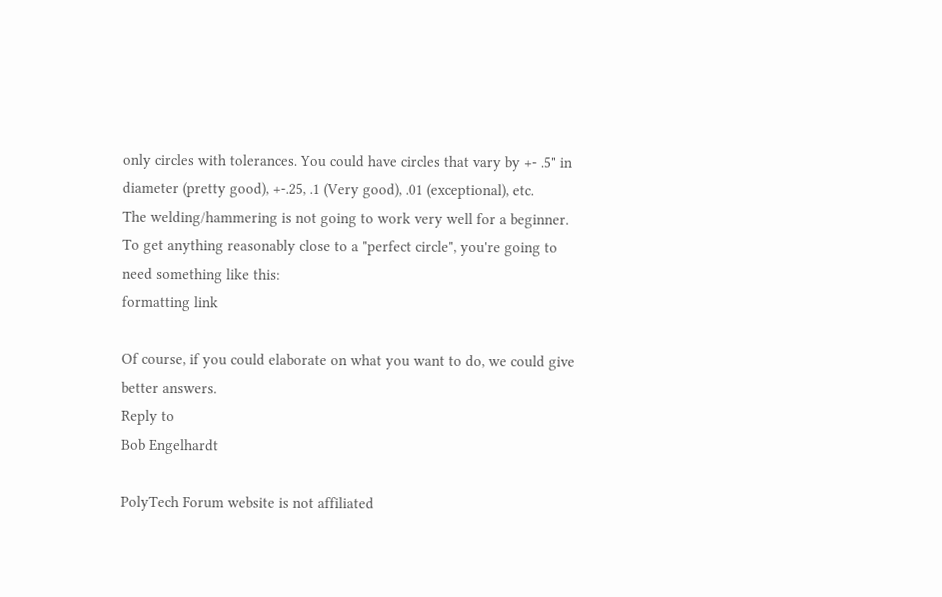only circles with tolerances. You could have circles that vary by +- .5" in diameter (pretty good), +-.25, .1 (Very good), .01 (exceptional), etc.
The welding/hammering is not going to work very well for a beginner. To get anything reasonably close to a "perfect circle", you're going to need something like this:
formatting link

Of course, if you could elaborate on what you want to do, we could give better answers.
Reply to
Bob Engelhardt

PolyTech Forum website is not affiliated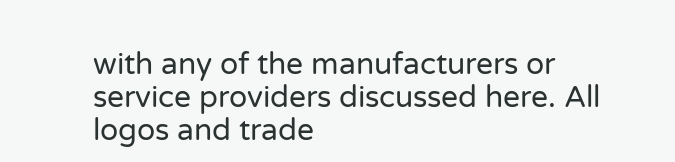with any of the manufacturers or service providers discussed here. All logos and trade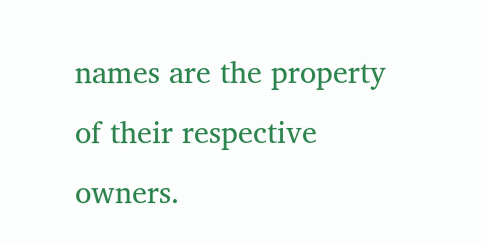names are the property of their respective owners.